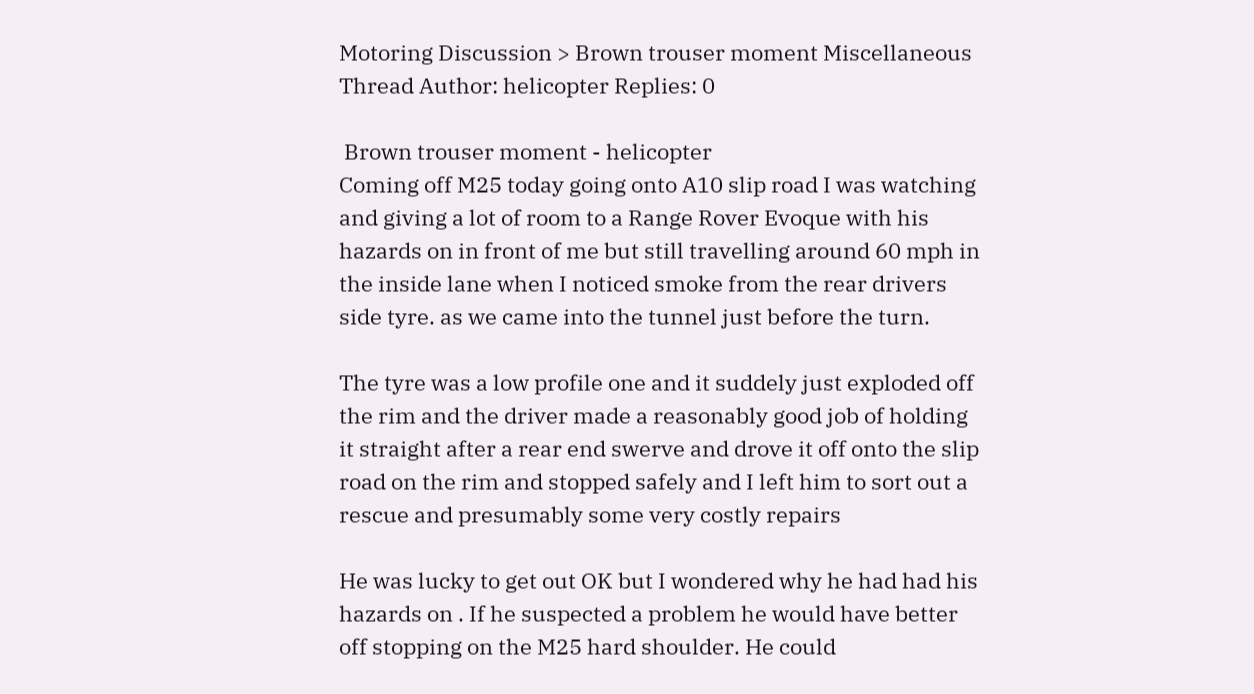Motoring Discussion > Brown trouser moment Miscellaneous
Thread Author: helicopter Replies: 0

 Brown trouser moment - helicopter
Coming off M25 today going onto A10 slip road I was watching and giving a lot of room to a Range Rover Evoque with his hazards on in front of me but still travelling around 60 mph in the inside lane when I noticed smoke from the rear drivers side tyre. as we came into the tunnel just before the turn.

The tyre was a low profile one and it suddely just exploded off the rim and the driver made a reasonably good job of holding it straight after a rear end swerve and drove it off onto the slip road on the rim and stopped safely and I left him to sort out a rescue and presumably some very costly repairs

He was lucky to get out OK but I wondered why he had had his hazards on . If he suspected a problem he would have better off stopping on the M25 hard shoulder. He could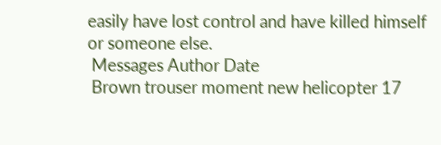easily have lost control and have killed himself or someone else.
 Messages Author Date
 Brown trouser moment new helicopter 17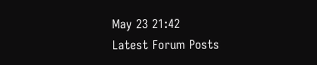May 23 21:42
Latest Forum Posts